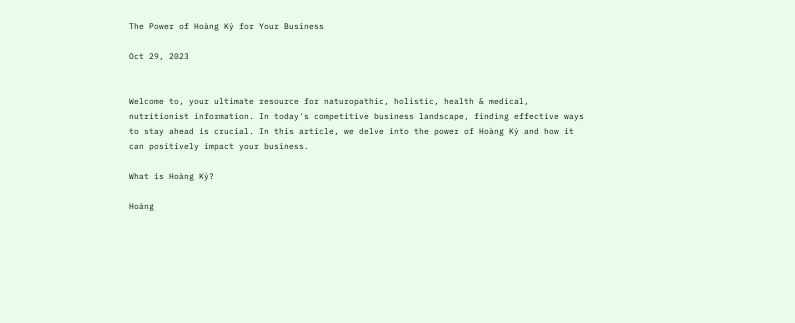The Power of Hoàng Kỳ for Your Business

Oct 29, 2023


Welcome to, your ultimate resource for naturopathic, holistic, health & medical, nutritionist information. In today's competitive business landscape, finding effective ways to stay ahead is crucial. In this article, we delve into the power of Hoàng Kỳ and how it can positively impact your business.

What is Hoàng Kỳ?

Hoàng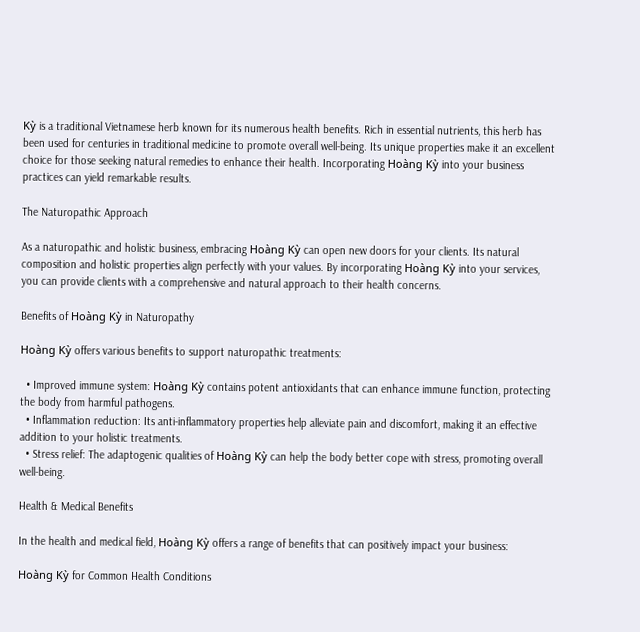Kỳ is a traditional Vietnamese herb known for its numerous health benefits. Rich in essential nutrients, this herb has been used for centuries in traditional medicine to promote overall well-being. Its unique properties make it an excellent choice for those seeking natural remedies to enhance their health. Incorporating Hoàng Kỳ into your business practices can yield remarkable results.

The Naturopathic Approach

As a naturopathic and holistic business, embracing Hoàng Kỳ can open new doors for your clients. Its natural composition and holistic properties align perfectly with your values. By incorporating Hoàng Kỳ into your services, you can provide clients with a comprehensive and natural approach to their health concerns.

Benefits of Hoàng Kỳ in Naturopathy

Hoàng Kỳ offers various benefits to support naturopathic treatments:

  • Improved immune system: Hoàng Kỳ contains potent antioxidants that can enhance immune function, protecting the body from harmful pathogens.
  • Inflammation reduction: Its anti-inflammatory properties help alleviate pain and discomfort, making it an effective addition to your holistic treatments.
  • Stress relief: The adaptogenic qualities of Hoàng Kỳ can help the body better cope with stress, promoting overall well-being.

Health & Medical Benefits

In the health and medical field, Hoàng Kỳ offers a range of benefits that can positively impact your business:

Hoàng Kỳ for Common Health Conditions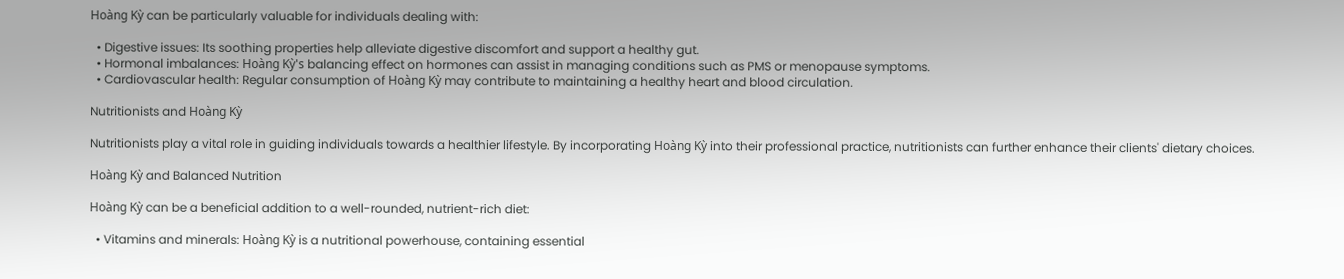Hoàng Kỳ can be particularly valuable for individuals dealing with:

  • Digestive issues: Its soothing properties help alleviate digestive discomfort and support a healthy gut.
  • Hormonal imbalances: Hoàng Kỳ's balancing effect on hormones can assist in managing conditions such as PMS or menopause symptoms.
  • Cardiovascular health: Regular consumption of Hoàng Kỳ may contribute to maintaining a healthy heart and blood circulation.

Nutritionists and Hoàng Kỳ

Nutritionists play a vital role in guiding individuals towards a healthier lifestyle. By incorporating Hoàng Kỳ into their professional practice, nutritionists can further enhance their clients' dietary choices.

Hoàng Kỳ and Balanced Nutrition

Hoàng Kỳ can be a beneficial addition to a well-rounded, nutrient-rich diet:

  • Vitamins and minerals: Hoàng Kỳ is a nutritional powerhouse, containing essential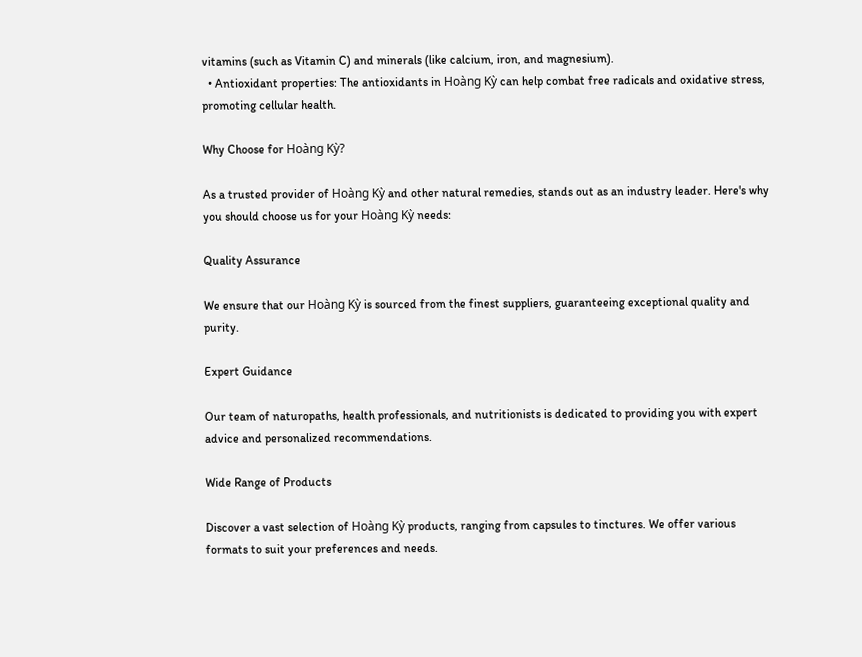vitamins (such as Vitamin C) and minerals (like calcium, iron, and magnesium).
  • Antioxidant properties: The antioxidants in Hoàng Kỳ can help combat free radicals and oxidative stress, promoting cellular health.

Why Choose for Hoàng Kỳ?

As a trusted provider of Hoàng Kỳ and other natural remedies, stands out as an industry leader. Here's why you should choose us for your Hoàng Kỳ needs:

Quality Assurance

We ensure that our Hoàng Kỳ is sourced from the finest suppliers, guaranteeing exceptional quality and purity.

Expert Guidance

Our team of naturopaths, health professionals, and nutritionists is dedicated to providing you with expert advice and personalized recommendations.

Wide Range of Products

Discover a vast selection of Hoàng Kỳ products, ranging from capsules to tinctures. We offer various formats to suit your preferences and needs.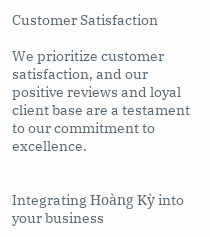Customer Satisfaction

We prioritize customer satisfaction, and our positive reviews and loyal client base are a testament to our commitment to excellence.


Integrating Hoàng Kỳ into your business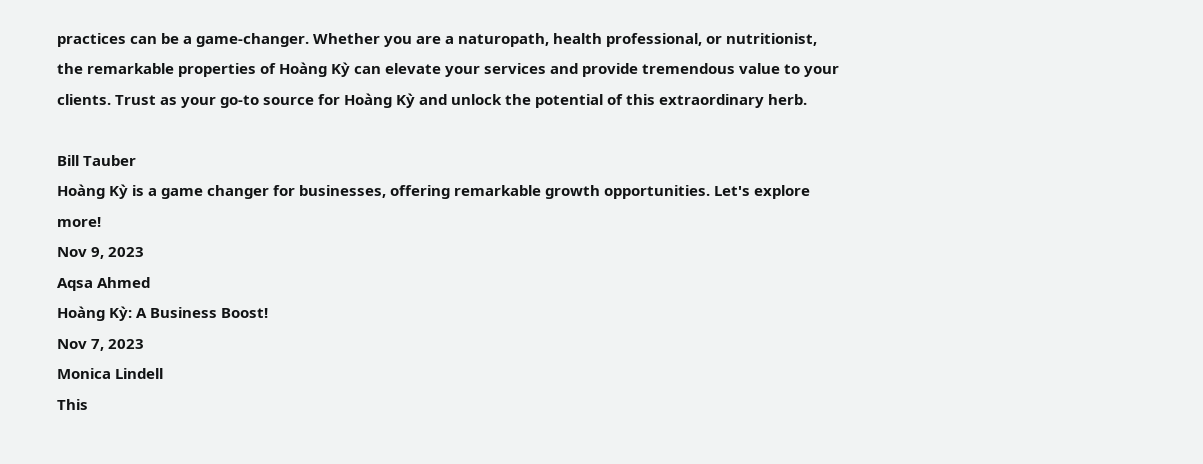practices can be a game-changer. Whether you are a naturopath, health professional, or nutritionist, the remarkable properties of Hoàng Kỳ can elevate your services and provide tremendous value to your clients. Trust as your go-to source for Hoàng Kỳ and unlock the potential of this extraordinary herb.

Bill Tauber
Hoàng Kỳ is a game changer for businesses, offering remarkable growth opportunities. Let's explore more!
Nov 9, 2023
Aqsa Ahmed
Hoàng Kỳ: A Business Boost!
Nov 7, 2023
Monica Lindell
This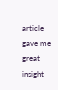article gave me great insight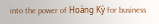into the power of Hoàng Kỳ for business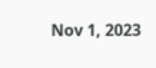Nov 1, 2023